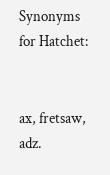Synonyms for Hatchet:


ax, fretsaw, adz.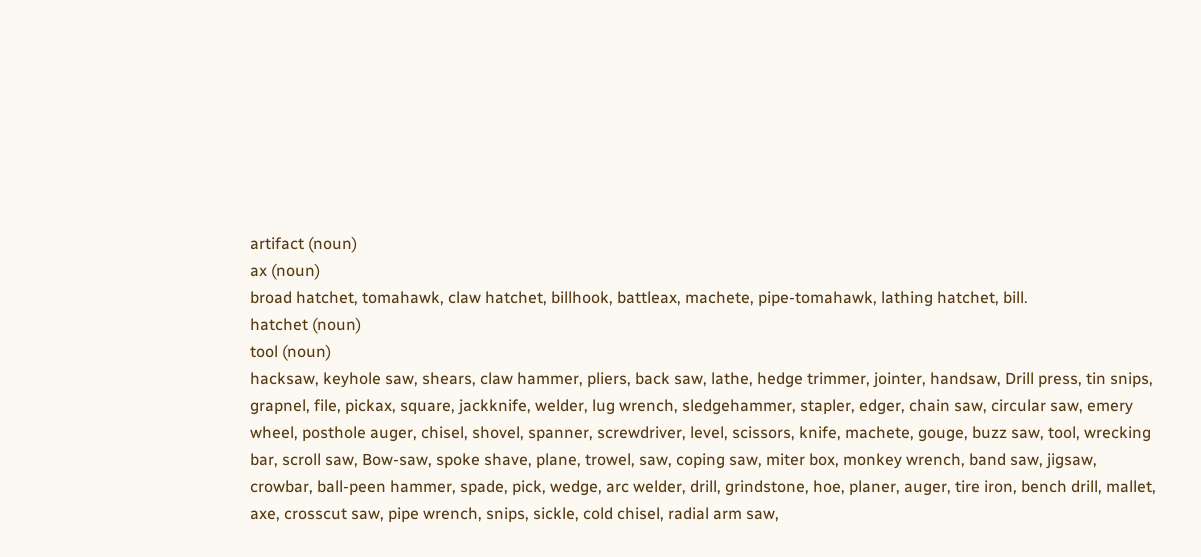artifact (noun)
ax (noun)
broad hatchet, tomahawk, claw hatchet, billhook, battleax, machete, pipe-tomahawk, lathing hatchet, bill.
hatchet (noun)
tool (noun)
hacksaw, keyhole saw, shears, claw hammer, pliers, back saw, lathe, hedge trimmer, jointer, handsaw, Drill press, tin snips, grapnel, file, pickax, square, jackknife, welder, lug wrench, sledgehammer, stapler, edger, chain saw, circular saw, emery wheel, posthole auger, chisel, shovel, spanner, screwdriver, level, scissors, knife, machete, gouge, buzz saw, tool, wrecking bar, scroll saw, Bow-saw, spoke shave, plane, trowel, saw, coping saw, miter box, monkey wrench, band saw, jigsaw, crowbar, ball-peen hammer, spade, pick, wedge, arc welder, drill, grindstone, hoe, planer, auger, tire iron, bench drill, mallet, axe, crosscut saw, pipe wrench, snips, sickle, cold chisel, radial arm saw,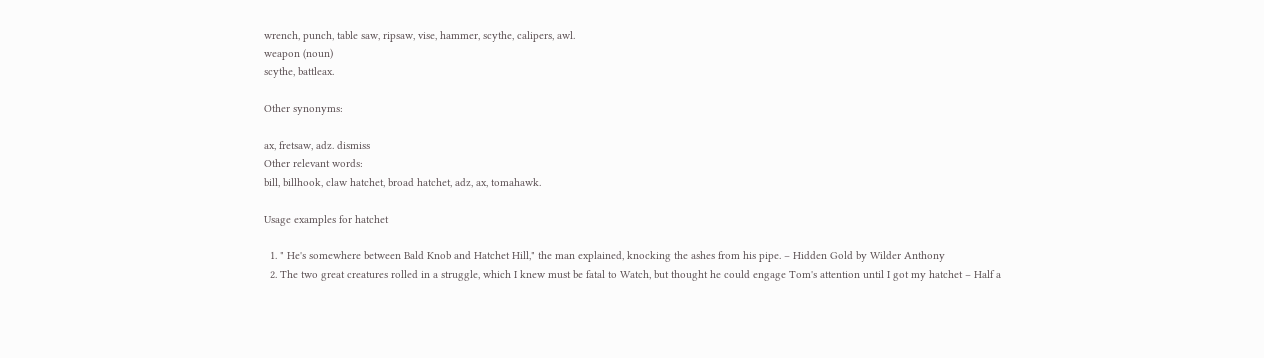wrench, punch, table saw, ripsaw, vise, hammer, scythe, calipers, awl.
weapon (noun)
scythe, battleax.

Other synonyms:

ax, fretsaw, adz. dismiss
Other relevant words:
bill, billhook, claw hatchet, broad hatchet, adz, ax, tomahawk.

Usage examples for hatchet

  1. " He's somewhere between Bald Knob and Hatchet Hill," the man explained, knocking the ashes from his pipe. – Hidden Gold by Wilder Anthony
  2. The two great creatures rolled in a struggle, which I knew must be fatal to Watch, but thought he could engage Tom's attention until I got my hatchet – Half a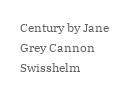Century by Jane Grey Cannon Swisshelm